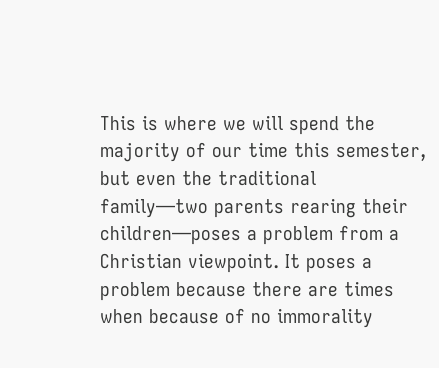This is where we will spend the majority of our time this semester, but even the traditional family—two parents rearing their children—poses a problem from a Christian viewpoint. It poses a problem because there are times when because of no immorality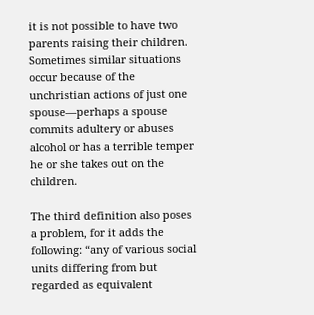it is not possible to have two parents raising their children. Sometimes similar situations occur because of the unchristian actions of just one spouse—perhaps a spouse commits adultery or abuses alcohol or has a terrible temper he or she takes out on the children.

The third definition also poses a problem, for it adds the following: “any of various social units differing from but regarded as equivalent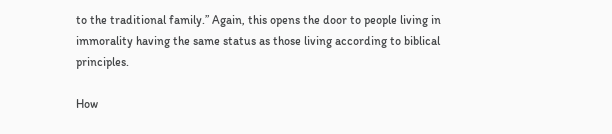to the traditional family.” Again, this opens the door to people living in immorality having the same status as those living according to biblical principles.

How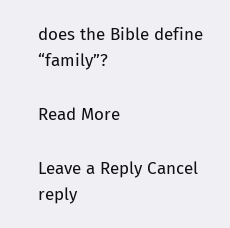does the Bible define “family”?

Read More

Leave a Reply Cancel reply